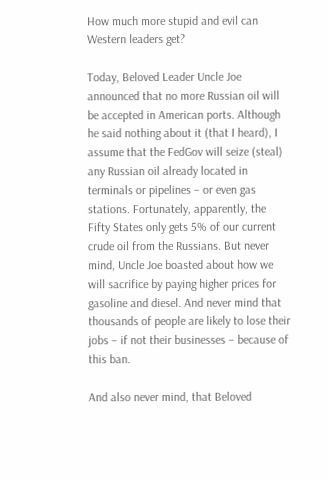How much more stupid and evil can Western leaders get?

Today, Beloved Leader Uncle Joe announced that no more Russian oil will be accepted in American ports. Although he said nothing about it (that I heard), I assume that the FedGov will seize (steal) any Russian oil already located in terminals or pipelines – or even gas stations. Fortunately, apparently, the Fifty States only gets 5% of our current crude oil from the Russians. But never mind, Uncle Joe boasted about how we will sacrifice by paying higher prices for gasoline and diesel. And never mind that thousands of people are likely to lose their jobs – if not their businesses – because of this ban.

And also never mind, that Beloved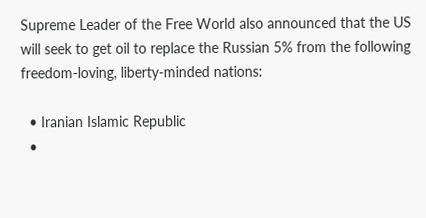Supreme Leader of the Free World also announced that the US will seek to get oil to replace the Russian 5% from the following freedom-loving, liberty-minded nations:

  • Iranian Islamic Republic
  •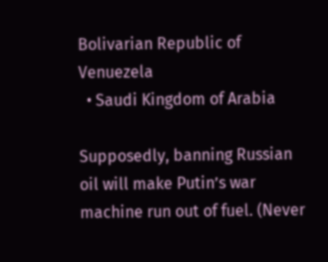Bolivarian Republic of Venuezela
  • Saudi Kingdom of Arabia

Supposedly, banning Russian oil will make Putin’s war machine run out of fuel. (Never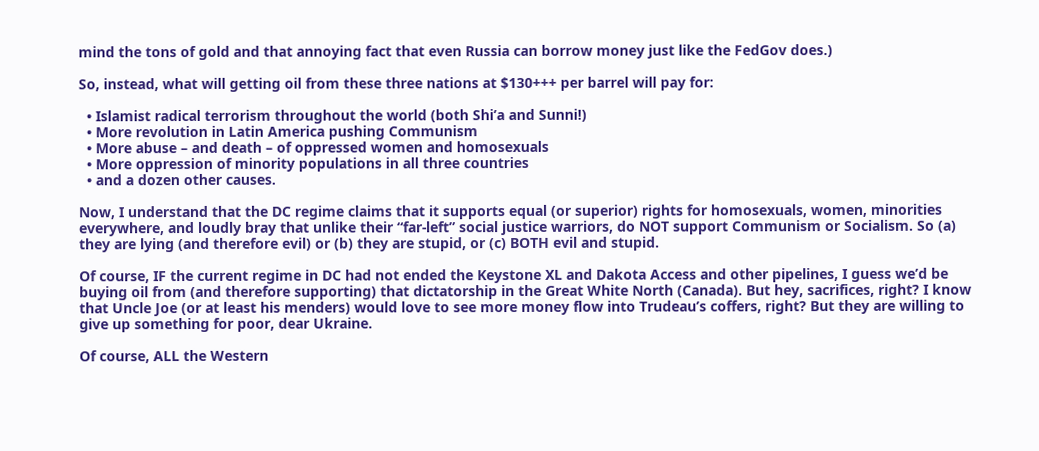mind the tons of gold and that annoying fact that even Russia can borrow money just like the FedGov does.)

So, instead, what will getting oil from these three nations at $130+++ per barrel will pay for:

  • Islamist radical terrorism throughout the world (both Shi’a and Sunni!)
  • More revolution in Latin America pushing Communism
  • More abuse – and death – of oppressed women and homosexuals
  • More oppression of minority populations in all three countries
  • and a dozen other causes.

Now, I understand that the DC regime claims that it supports equal (or superior) rights for homosexuals, women, minorities everywhere, and loudly bray that unlike their “far-left” social justice warriors, do NOT support Communism or Socialism. So (a) they are lying (and therefore evil) or (b) they are stupid, or (c) BOTH evil and stupid.

Of course, IF the current regime in DC had not ended the Keystone XL and Dakota Access and other pipelines, I guess we’d be buying oil from (and therefore supporting) that dictatorship in the Great White North (Canada). But hey, sacrifices, right? I know that Uncle Joe (or at least his menders) would love to see more money flow into Trudeau’s coffers, right? But they are willing to give up something for poor, dear Ukraine.

Of course, ALL the Western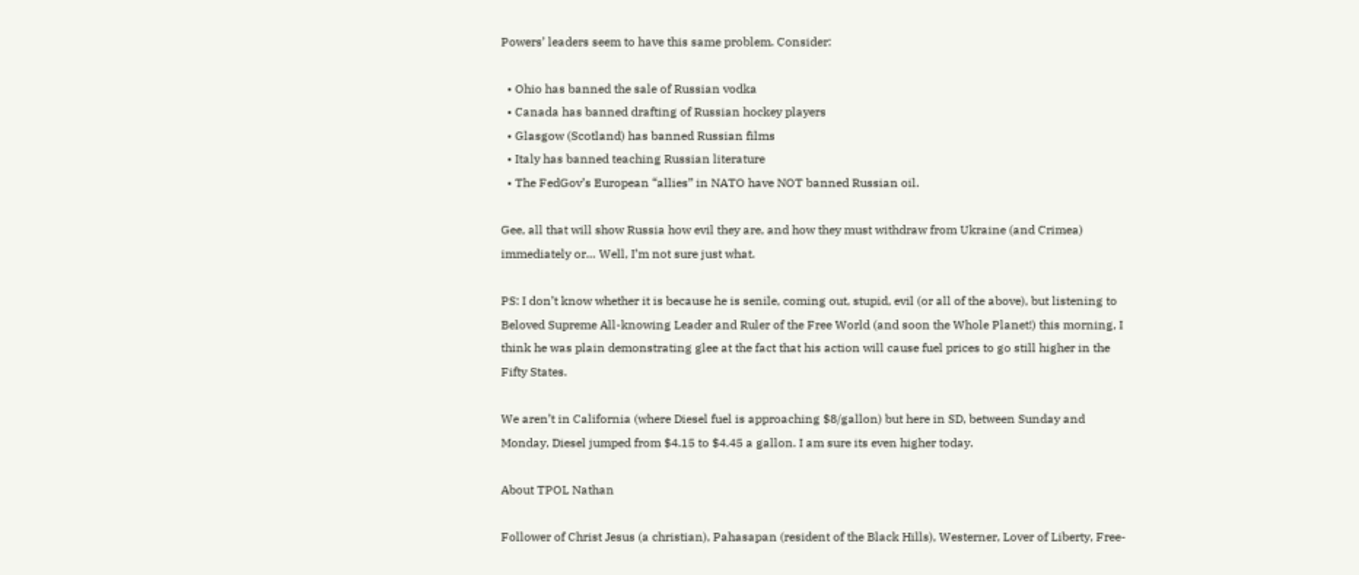Powers’ leaders seem to have this same problem. Consider:

  • Ohio has banned the sale of Russian vodka
  • Canada has banned drafting of Russian hockey players
  • Glasgow (Scotland) has banned Russian films
  • Italy has banned teaching Russian literature
  • The FedGov’s European “allies” in NATO have NOT banned Russian oil.

Gee, all that will show Russia how evil they are, and how they must withdraw from Ukraine (and Crimea) immediately or… Well, I’m not sure just what.

PS: I don’t know whether it is because he is senile, coming out, stupid, evil (or all of the above), but listening to Beloved Supreme All-knowing Leader and Ruler of the Free World (and soon the Whole Planet!) this morning, I think he was plain demonstrating glee at the fact that his action will cause fuel prices to go still higher in the Fifty States.

We aren’t in California (where Diesel fuel is approaching $8/gallon) but here in SD, between Sunday and Monday, Diesel jumped from $4.15 to $4.45 a gallon. I am sure its even higher today.

About TPOL Nathan

Follower of Christ Jesus (a christian), Pahasapan (resident of the Black Hills), Westerner, Lover of Liberty, Free-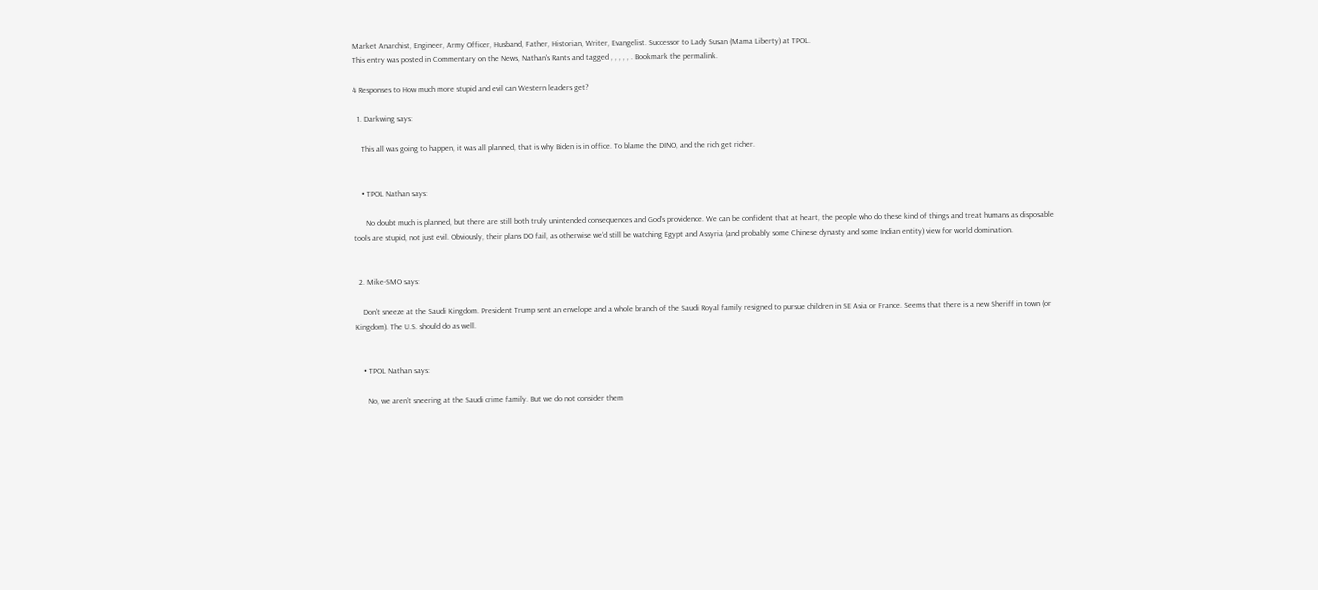Market Anarchist, Engineer, Army Officer, Husband, Father, Historian, Writer, Evangelist. Successor to Lady Susan (Mama Liberty) at TPOL.
This entry was posted in Commentary on the News, Nathan's Rants and tagged , , , , , . Bookmark the permalink.

4 Responses to How much more stupid and evil can Western leaders get?

  1. Darkwing says:

    This all was going to happen, it was all planned, that is why Biden is in office. To blame the DINO, and the rich get richer.


    • TPOL Nathan says:

      No doubt much is planned, but there are still both truly unintended consequences and God’s providence. We can be confident that at heart, the people who do these kind of things and treat humans as disposable tools are stupid, not just evil. Obviously, their plans DO fail, as otherwise we’d still be watching Egypt and Assyria (and probably some Chinese dynasty and some Indian entity) view for world domination.


  2. Mike-SMO says:

    Don’t sneeze at the Saudi Kingdom. President Trump sent an envelope and a whole branch of the Saudi Royal family resigned to pursue children in SE Asia or France. Seems that there is a new Sheriff in town (or Kingdom). The U.S. should do as well.


    • TPOL Nathan says:

      No, we aren’t sneering at the Saudi crime family. But we do not consider them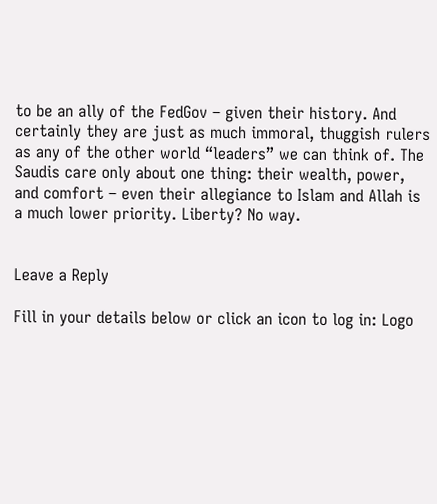to be an ally of the FedGov – given their history. And certainly they are just as much immoral, thuggish rulers as any of the other world “leaders” we can think of. The Saudis care only about one thing: their wealth, power, and comfort – even their allegiance to Islam and Allah is a much lower priority. Liberty? No way.


Leave a Reply

Fill in your details below or click an icon to log in: Logo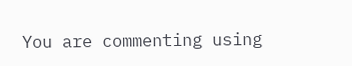You are commenting using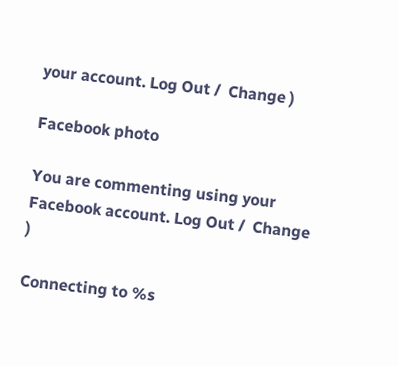your account. Log Out /  Change )

Facebook photo

You are commenting using your Facebook account. Log Out /  Change )

Connecting to %s